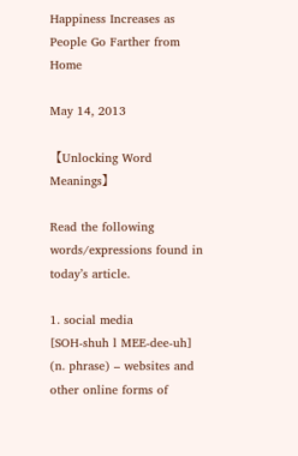Happiness Increases as People Go Farther from Home

May 14, 2013

【Unlocking Word Meanings】

Read the following words/expressions found in today’s article.

1. social media
[SOH-shuh l MEE-dee-uh] (n. phrase) – websites and other online forms of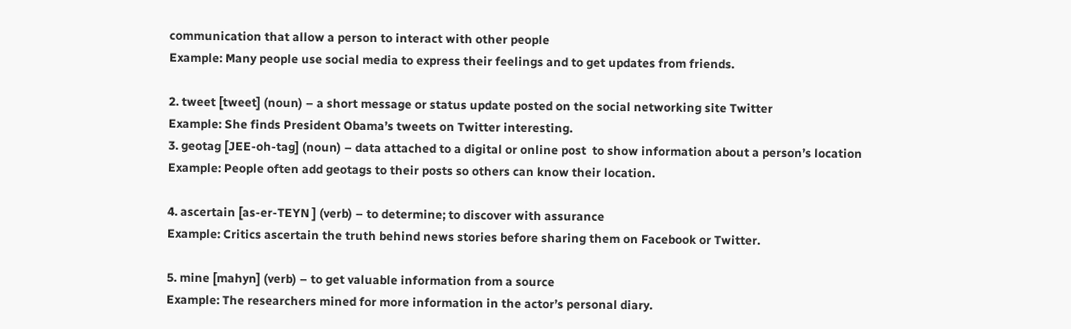communication that allow a person to interact with other people
Example: Many people use social media to express their feelings and to get updates from friends.

2. tweet [tweet] (noun) – a short message or status update posted on the social networking site Twitter
Example: She finds President Obama’s tweets on Twitter interesting.
3. geotag [JEE-oh-tag] (noun) – data attached to a digital or online post  to show information about a person’s location
Example: People often add geotags to their posts so others can know their location.

4. ascertain [as-er-TEYN ] (verb) – to determine; to discover with assurance
Example: Critics ascertain the truth behind news stories before sharing them on Facebook or Twitter.

5. mine [mahyn] (verb) – to get valuable information from a source
Example: The researchers mined for more information in the actor’s personal diary.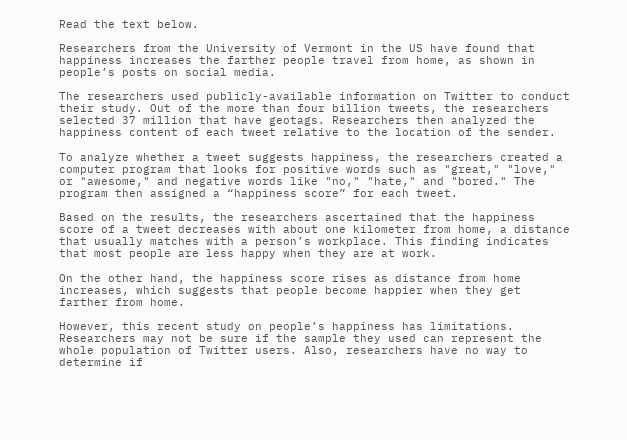Read the text below.

Researchers from the University of Vermont in the US have found that happiness increases the farther people travel from home, as shown in people’s posts on social media.

The researchers used publicly-available information on Twitter to conduct their study. Out of the more than four billion tweets, the researchers selected 37 million that have geotags. Researchers then analyzed the happiness content of each tweet relative to the location of the sender.

To analyze whether a tweet suggests happiness, the researchers created a computer program that looks for positive words such as "great," "love," or "awesome," and negative words like "no," "hate," and "bored." The program then assigned a “happiness score” for each tweet.

Based on the results, the researchers ascertained that the happiness score of a tweet decreases with about one kilometer from home, a distance that usually matches with a person’s workplace. This finding indicates that most people are less happy when they are at work.

On the other hand, the happiness score rises as distance from home increases, which suggests that people become happier when they get farther from home.

However, this recent study on people’s happiness has limitations. Researchers may not be sure if the sample they used can represent the whole population of Twitter users. Also, researchers have no way to determine if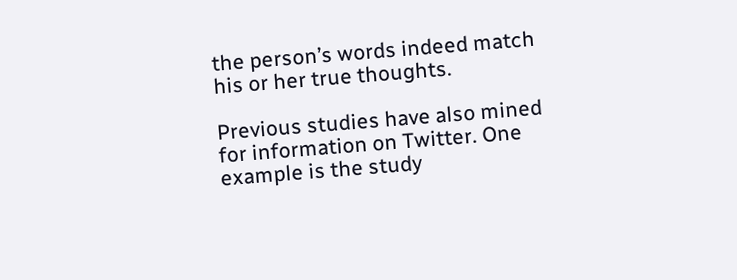the person’s words indeed match his or her true thoughts.

Previous studies have also mined for information on Twitter. One example is the study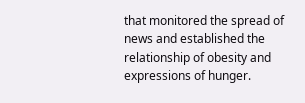that monitored the spread of news and established the relationship of obesity and expressions of hunger.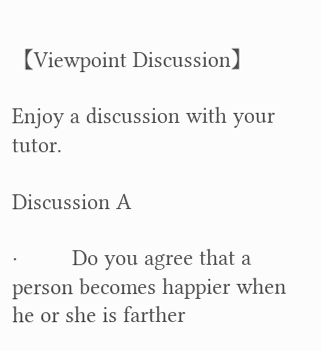【Viewpoint Discussion】

Enjoy a discussion with your tutor.

Discussion A

·         Do you agree that a person becomes happier when he or she is farther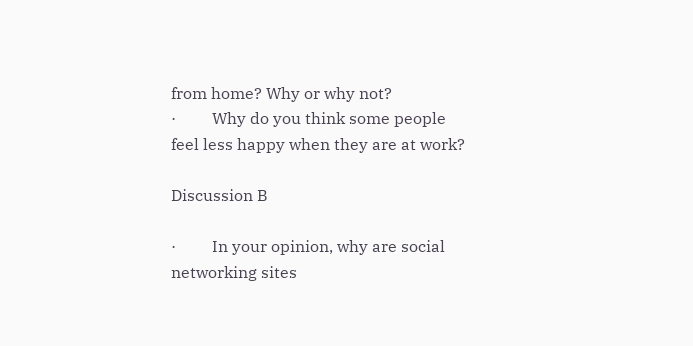from home? Why or why not?
·         Why do you think some people feel less happy when they are at work?

Discussion B

·         In your opinion, why are social networking sites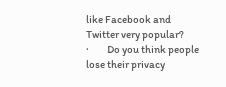like Facebook and Twitter very popular?
·         Do you think people lose their privacy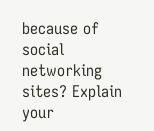because of social networking sites? Explain your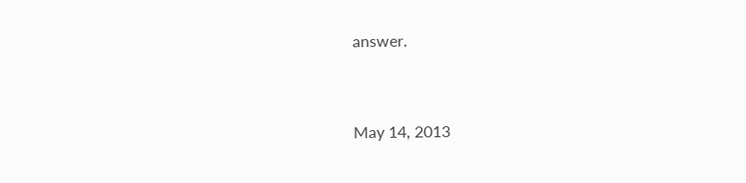answer.


May 14, 2013